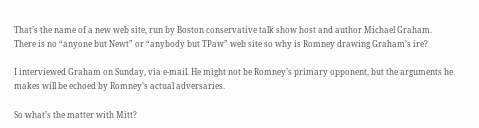That’s the name of a new web site, run by Boston conservative talk show host and author Michael Graham. There is no “anyone but Newt” or “anybody but TPaw” web site so why is Romney drawing Graham’s ire?

I interviewed Graham on Sunday, via e-mail. He might not be Romney’s primary opponent, but the arguments he makes will be echoed by Romney’s actual adversaries.

So what’s the matter with Mitt?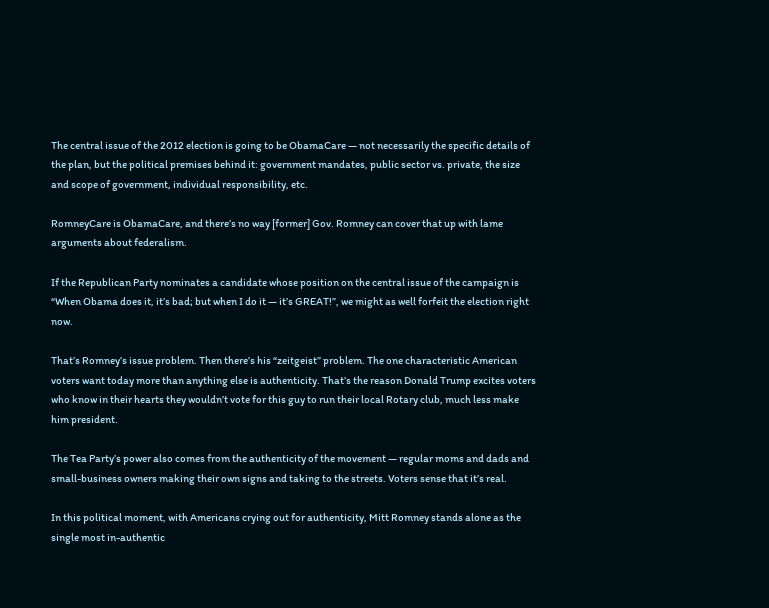The central issue of the 2012 election is going to be ObamaCare — not necessarily the specific details of the plan, but the political premises behind it: government mandates, public sector vs. private, the size and scope of government, individual responsibility, etc.

RomneyCare is ObamaCare, and there’s no way [former] Gov. Romney can cover that up with lame arguments about federalism.

If the Republican Party nominates a candidate whose position on the central issue of the campaign is “When Obama does it, it’s bad; but when I do it — it’s GREAT!”, we might as well forfeit the election right now.

That’s Romney’s issue problem. Then there’s his “zeitgeist” problem. The one characteristic American voters want today more than anything else is authenticity. That’s the reason Donald Trump excites voters who know in their hearts they wouldn’t vote for this guy to run their local Rotary club, much less make him president.

The Tea Party’s power also comes from the authenticity of the movement — regular moms and dads and small-business owners making their own signs and taking to the streets. Voters sense that it’s real.

In this political moment, with Americans crying out for authenticity, Mitt Romney stands alone as the single most in-authentic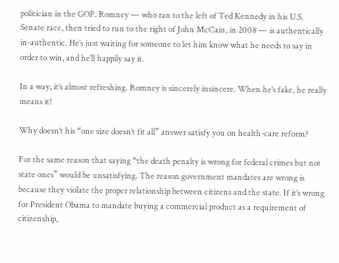politician in the GOP. Romney — who ran to the left of Ted Kennedy in his U.S. Senate race, then tried to run to the right of John McCain, in 2008 — is authentically in-authentic. He’s just waiting for someone to let him know what he needs to say in order to win, and he’ll happily say it.

In a way, it’s almost refreshing. Romney is sincerely insincere. When he’s fake, he really means it!

Why doesn’t his “one size doesn’t fit all” answer satisfy you on health-care reform?

For the same reason that saying “the death penalty is wrong for federal crimes but not state ones” would be unsatisfying. The reason government mandates are wrong is because they violate the proper relationship between citizens and the state. If it’s wrong for President Obama to mandate buying a commercial product as a requirement of citizenship,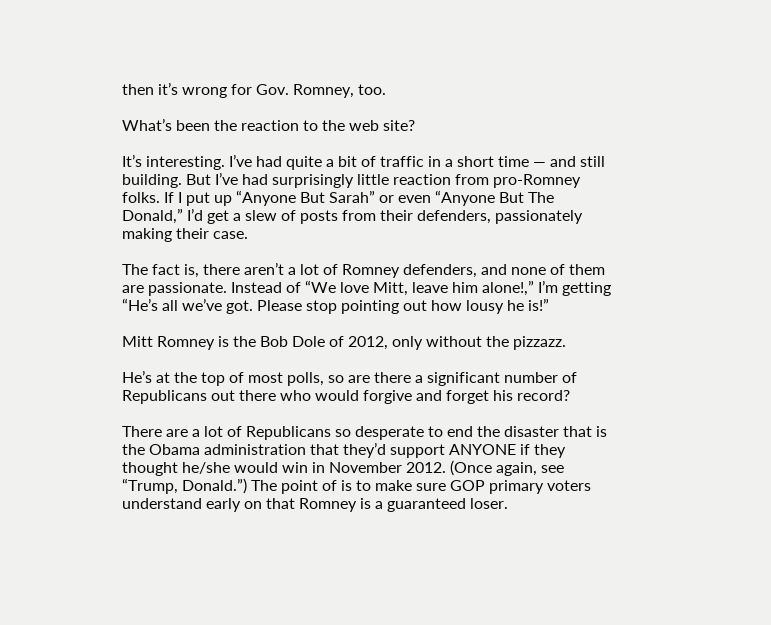then it’s wrong for Gov. Romney, too.

What’s been the reaction to the web site?

It’s interesting. I’ve had quite a bit of traffic in a short time — and still building. But I’ve had surprisingly little reaction from pro-Romney folks. If I put up “Anyone But Sarah” or even “Anyone But The Donald,” I’d get a slew of posts from their defenders, passionately making their case.

The fact is, there aren’t a lot of Romney defenders, and none of them are passionate. Instead of “We love Mitt, leave him alone!,” I’m getting “He’s all we’ve got. Please stop pointing out how lousy he is!”

Mitt Romney is the Bob Dole of 2012, only without the pizzazz.

He’s at the top of most polls, so are there a significant number of Republicans out there who would forgive and forget his record?

There are a lot of Republicans so desperate to end the disaster that is the Obama administration that they’d support ANYONE if they thought he/she would win in November 2012. (Once again, see “Trump, Donald.”) The point of is to make sure GOP primary voters understand early on that Romney is a guaranteed loser.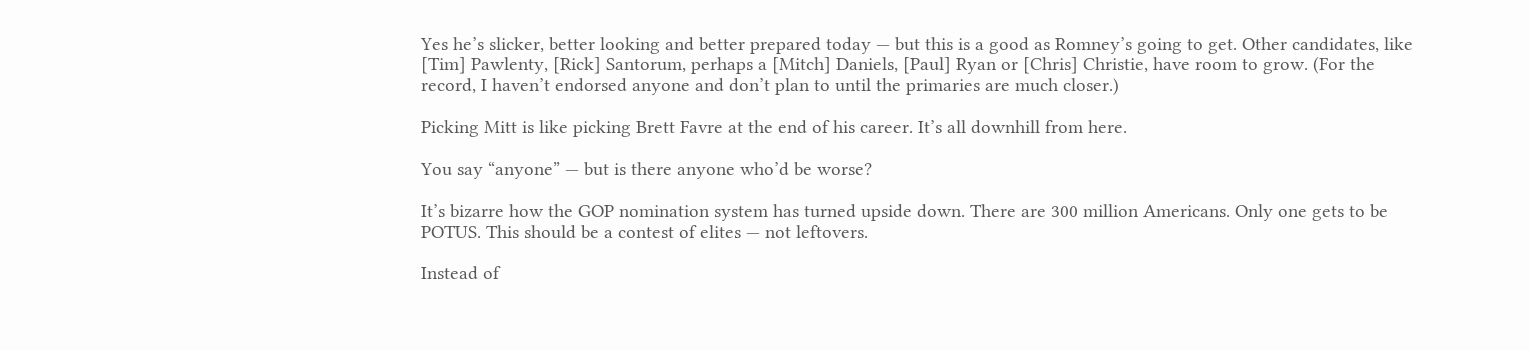Yes he’s slicker, better looking and better prepared today — but this is a good as Romney’s going to get. Other candidates, like [Tim] Pawlenty, [Rick] Santorum, perhaps a [Mitch] Daniels, [Paul] Ryan or [Chris] Christie, have room to grow. (For the record, I haven’t endorsed anyone and don’t plan to until the primaries are much closer.)

Picking Mitt is like picking Brett Favre at the end of his career. It’s all downhill from here.

You say “anyone” — but is there anyone who’d be worse?

It’s bizarre how the GOP nomination system has turned upside down. There are 300 million Americans. Only one gets to be POTUS. This should be a contest of elites — not leftovers.

Instead of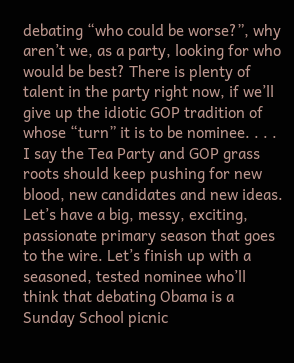debating “who could be worse?”, why aren’t we, as a party, looking for who would be best? There is plenty of talent in the party right now, if we’ll give up the idiotic GOP tradition of whose “turn” it is to be nominee. . . . I say the Tea Party and GOP grass roots should keep pushing for new blood, new candidates and new ideas. Let’s have a big, messy, exciting, passionate primary season that goes to the wire. Let’s finish up with a seasoned, tested nominee who’ll think that debating Obama is a Sunday School picnic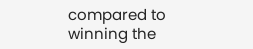compared to winning the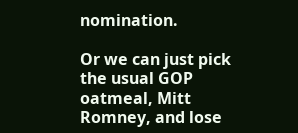nomination.

Or we can just pick the usual GOP oatmeal, Mitt Romney, and lose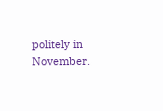politely in November.